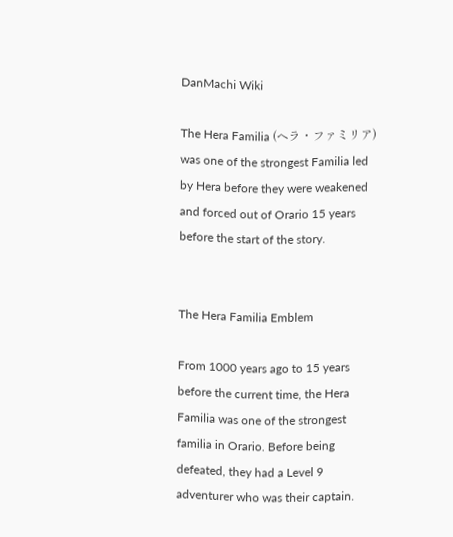DanMachi Wiki

The Hera Familia (ヘラ・ファミリア) was one of the strongest Familia led by Hera before they were weakened and forced out of Orario 15 years before the start of the story.


The Hera Familia Emblem

From 1000 years ago to 15 years before the current time, the Hera Familia was one of the strongest familia in Orario. Before being defeated, they had a Level 9 adventurer who was their captain.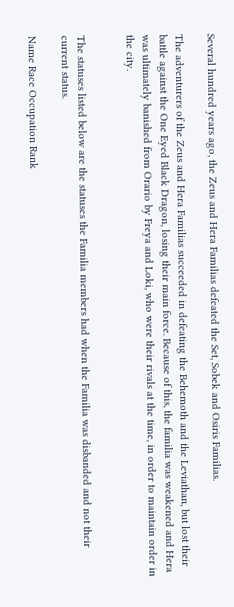Several hundred years ago, the Zeus and Hera Familias defeated the Set, Sobek and Osiris Familias.

The adventurers of the Zeus and Hera Familias succeeded in defeating the Behemoth and the Leviathan, but lost their battle against the One Eyed Black Dragon, losing their main force. Because of this, the familia was weakened and Hera was ultimately banished from Orario by Freya and Loki, who were their rivals at the time, in order to maintain order in the city.


The statuses listed below are the statuses the Familia members had when the Familia was disbanded and not their current status.

Name Race Occupation Rank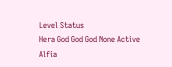Level Status
Hera God God God None Active
Alfia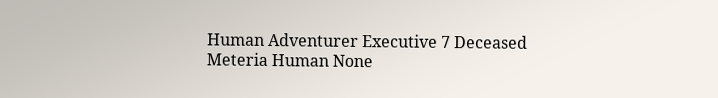Human Adventurer Executive 7 Deceased
Meteria Human None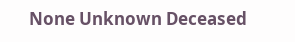None Unknown Deceased